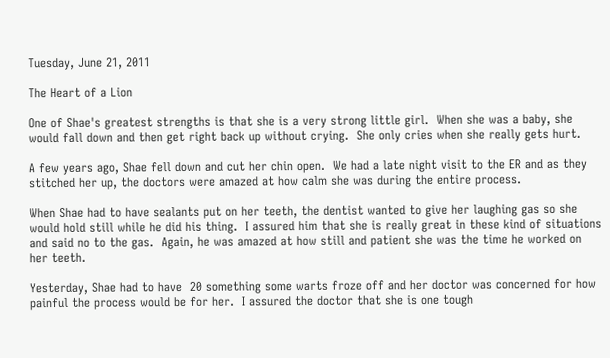Tuesday, June 21, 2011

The Heart of a Lion

One of Shae's greatest strengths is that she is a very strong little girl.  When she was a baby, she would fall down and then get right back up without crying.  She only cries when she really gets hurt.

A few years ago, Shae fell down and cut her chin open.  We had a late night visit to the ER and as they stitched her up, the doctors were amazed at how calm she was during the entire process.

When Shae had to have sealants put on her teeth, the dentist wanted to give her laughing gas so she would hold still while he did his thing.  I assured him that she is really great in these kind of situations and said no to the gas.  Again, he was amazed at how still and patient she was the time he worked on her teeth.

Yesterday, Shae had to have  20 something some warts froze off and her doctor was concerned for how painful the process would be for her.  I assured the doctor that she is one tough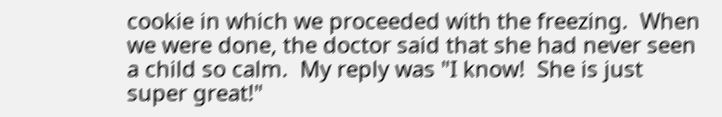cookie in which we proceeded with the freezing.  When we were done, the doctor said that she had never seen a child so calm.  My reply was "I know!  She is just super great!"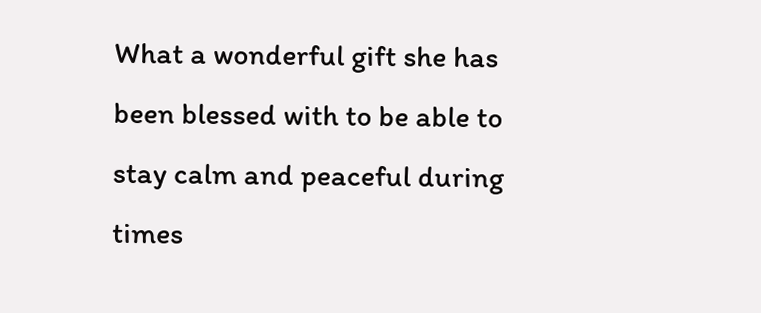What a wonderful gift she has been blessed with to be able to stay calm and peaceful during times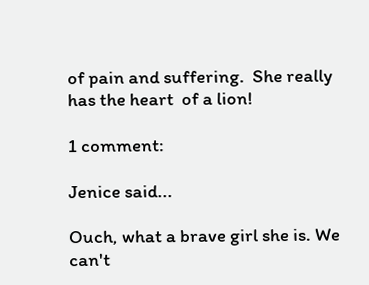of pain and suffering.  She really has the heart  of a lion!

1 comment:

Jenice said...

Ouch, what a brave girl she is. We can't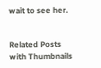wait to see her.


Related Posts with Thumbnails